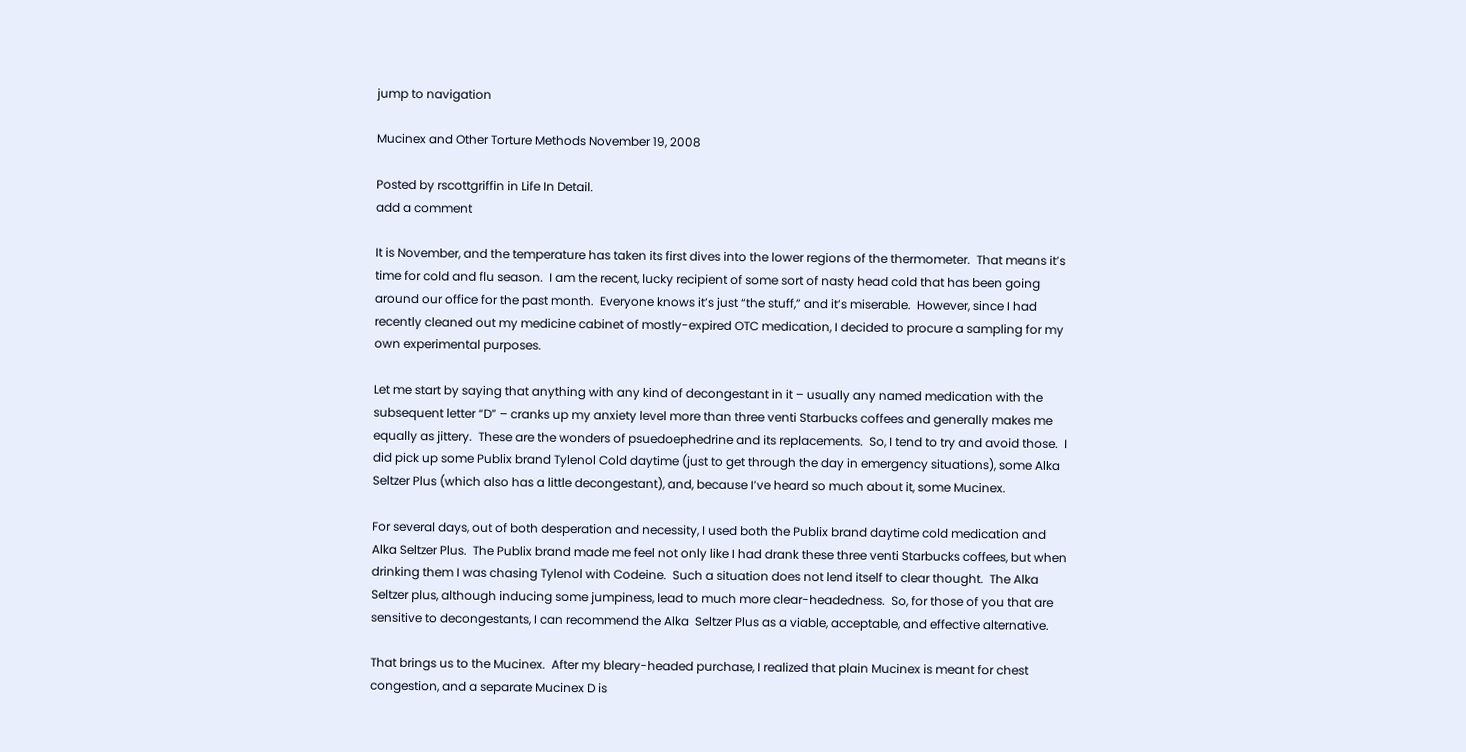jump to navigation

Mucinex and Other Torture Methods November 19, 2008

Posted by rscottgriffin in Life In Detail.
add a comment

It is November, and the temperature has taken its first dives into the lower regions of the thermometer.  That means it’s time for cold and flu season.  I am the recent, lucky recipient of some sort of nasty head cold that has been going around our office for the past month.  Everyone knows it’s just “the stuff,” and it’s miserable.  However, since I had recently cleaned out my medicine cabinet of mostly-expired OTC medication, I decided to procure a sampling for my own experimental purposes.

Let me start by saying that anything with any kind of decongestant in it – usually any named medication with the subsequent letter “D” – cranks up my anxiety level more than three venti Starbucks coffees and generally makes me equally as jittery.  These are the wonders of psuedoephedrine and its replacements.  So, I tend to try and avoid those.  I did pick up some Publix brand Tylenol Cold daytime (just to get through the day in emergency situations), some Alka Seltzer Plus (which also has a little decongestant), and, because I’ve heard so much about it, some Mucinex.

For several days, out of both desperation and necessity, I used both the Publix brand daytime cold medication and Alka Seltzer Plus.  The Publix brand made me feel not only like I had drank these three venti Starbucks coffees, but when drinking them I was chasing Tylenol with Codeine.  Such a situation does not lend itself to clear thought.  The Alka Seltzer plus, although inducing some jumpiness, lead to much more clear-headedness.  So, for those of you that are sensitive to decongestants, I can recommend the Alka  Seltzer Plus as a viable, acceptable, and effective alternative.

That brings us to the Mucinex.  After my bleary-headed purchase, I realized that plain Mucinex is meant for chest congestion, and a separate Mucinex D is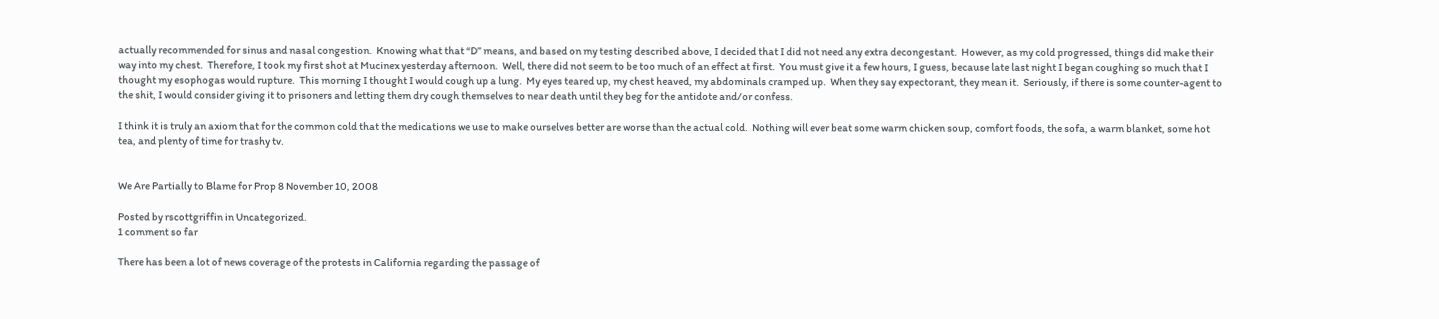actually recommended for sinus and nasal congestion.  Knowing what that “D” means, and based on my testing described above, I decided that I did not need any extra decongestant.  However, as my cold progressed, things did make their way into my chest.  Therefore, I took my first shot at Mucinex yesterday afternoon.  Well, there did not seem to be too much of an effect at first.  You must give it a few hours, I guess, because late last night I began coughing so much that I thought my esophogas would rupture.  This morning I thought I would cough up a lung.  My eyes teared up, my chest heaved, my abdominals cramped up.  When they say expectorant, they mean it.  Seriously, if there is some counter-agent to the shit, I would consider giving it to prisoners and letting them dry cough themselves to near death until they beg for the antidote and/or confess.

I think it is truly an axiom that for the common cold that the medications we use to make ourselves better are worse than the actual cold.  Nothing will ever beat some warm chicken soup, comfort foods, the sofa, a warm blanket, some hot tea, and plenty of time for trashy tv.


We Are Partially to Blame for Prop 8 November 10, 2008

Posted by rscottgriffin in Uncategorized.
1 comment so far

There has been a lot of news coverage of the protests in California regarding the passage of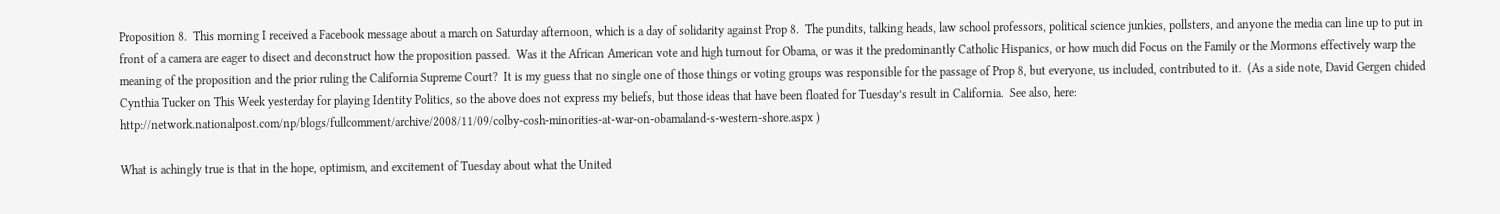Proposition 8.  This morning I received a Facebook message about a march on Saturday afternoon, which is a day of solidarity against Prop 8.  The pundits, talking heads, law school professors, political science junkies, pollsters, and anyone the media can line up to put in front of a camera are eager to disect and deconstruct how the proposition passed.  Was it the African American vote and high turnout for Obama, or was it the predominantly Catholic Hispanics, or how much did Focus on the Family or the Mormons effectively warp the meaning of the proposition and the prior ruling the California Supreme Court?  It is my guess that no single one of those things or voting groups was responsible for the passage of Prop 8, but everyone, us included, contributed to it.  (As a side note, David Gergen chided Cynthia Tucker on This Week yesterday for playing Identity Politics, so the above does not express my beliefs, but those ideas that have been floated for Tuesday’s result in California.  See also, here: http://network.nationalpost.com/np/blogs/fullcomment/archive/2008/11/09/colby-cosh-minorities-at-war-on-obamaland-s-western-shore.aspx )

What is achingly true is that in the hope, optimism, and excitement of Tuesday about what the United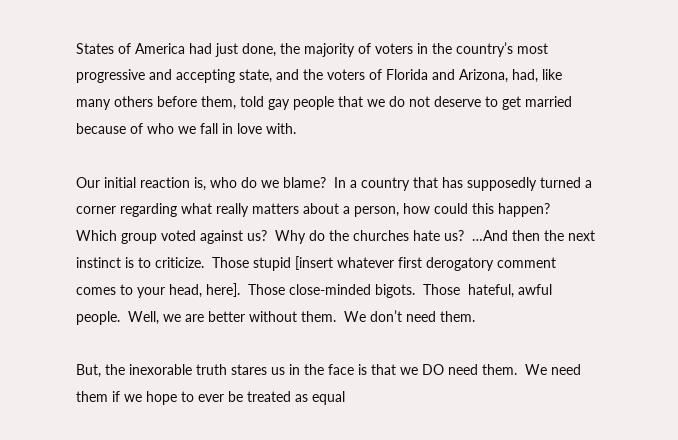States of America had just done, the majority of voters in the country’s most progressive and accepting state, and the voters of Florida and Arizona, had, like many others before them, told gay people that we do not deserve to get married because of who we fall in love with.

Our initial reaction is, who do we blame?  In a country that has supposedly turned a corner regarding what really matters about a person, how could this happen?  Which group voted against us?  Why do the churches hate us?  …And then the next instinct is to criticize.  Those stupid [insert whatever first derogatory comment comes to your head, here].  Those close-minded bigots.  Those  hateful, awful people.  Well, we are better without them.  We don’t need them.

But, the inexorable truth stares us in the face is that we DO need them.  We need them if we hope to ever be treated as equal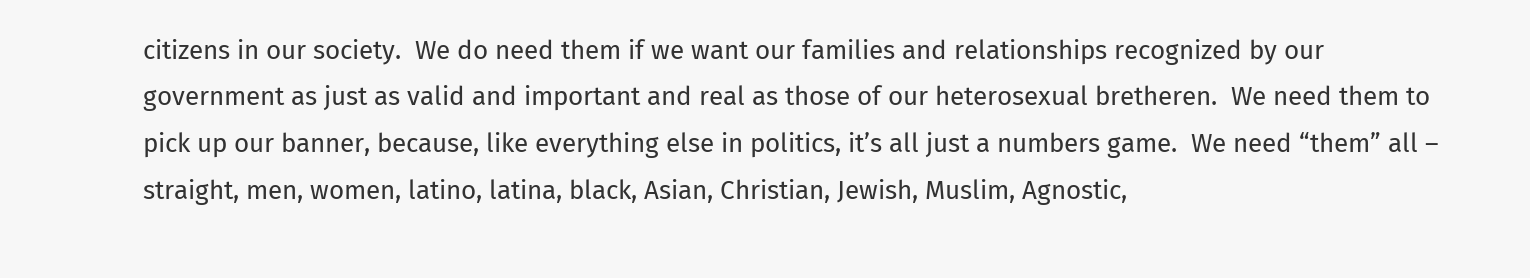citizens in our society.  We do need them if we want our families and relationships recognized by our government as just as valid and important and real as those of our heterosexual bretheren.  We need them to pick up our banner, because, like everything else in politics, it’s all just a numbers game.  We need “them” all – straight, men, women, latino, latina, black, Asian, Christian, Jewish, Muslim, Agnostic,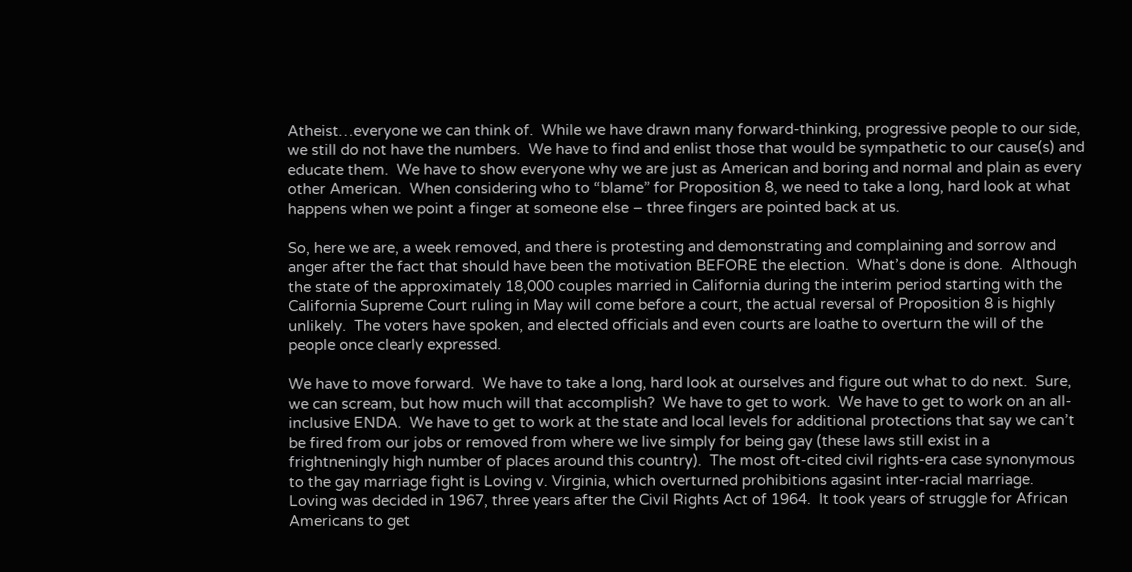Atheist…everyone we can think of.  While we have drawn many forward-thinking, progressive people to our side, we still do not have the numbers.  We have to find and enlist those that would be sympathetic to our cause(s) and educate them.  We have to show everyone why we are just as American and boring and normal and plain as every other American.  When considering who to “blame” for Proposition 8, we need to take a long, hard look at what happens when we point a finger at someone else – three fingers are pointed back at us.

So, here we are, a week removed, and there is protesting and demonstrating and complaining and sorrow and anger after the fact that should have been the motivation BEFORE the election.  What’s done is done.  Although the state of the approximately 18,000 couples married in California during the interim period starting with the California Supreme Court ruling in May will come before a court, the actual reversal of Proposition 8 is highly unlikely.  The voters have spoken, and elected officials and even courts are loathe to overturn the will of the people once clearly expressed.

We have to move forward.  We have to take a long, hard look at ourselves and figure out what to do next.  Sure, we can scream, but how much will that accomplish?  We have to get to work.  We have to get to work on an all-inclusive ENDA.  We have to get to work at the state and local levels for additional protections that say we can’t be fired from our jobs or removed from where we live simply for being gay (these laws still exist in a frightneningly high number of places around this country).  The most oft-cited civil rights-era case synonymous to the gay marriage fight is Loving v. Virginia, which overturned prohibitions agasint inter-racial marriage.  Loving was decided in 1967, three years after the Civil Rights Act of 1964.  It took years of struggle for African Americans to get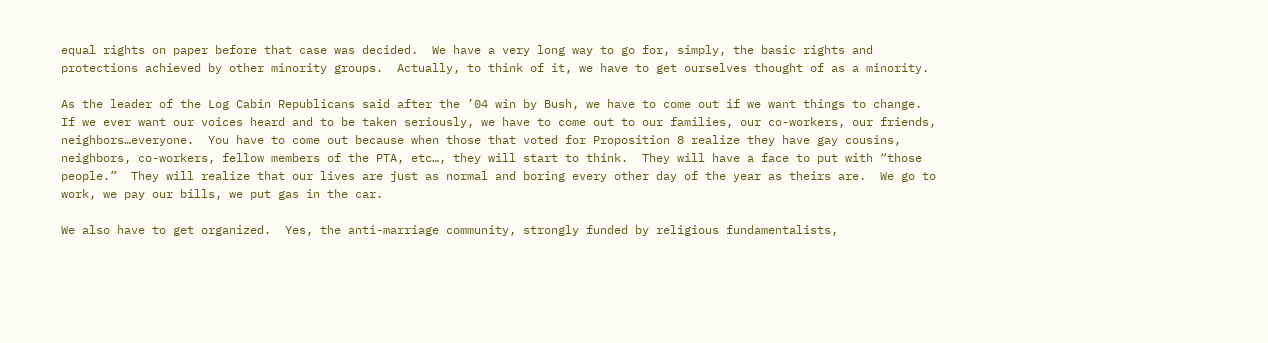equal rights on paper before that case was decided.  We have a very long way to go for, simply, the basic rights and protections achieved by other minority groups.  Actually, to think of it, we have to get ourselves thought of as a minority.

As the leader of the Log Cabin Republicans said after the ’04 win by Bush, we have to come out if we want things to change.  If we ever want our voices heard and to be taken seriously, we have to come out to our families, our co-workers, our friends, neighbors…everyone.  You have to come out because when those that voted for Proposition 8 realize they have gay cousins, neighbors, co-workers, fellow members of the PTA, etc…, they will start to think.  They will have a face to put with “those people.”  They will realize that our lives are just as normal and boring every other day of the year as theirs are.  We go to work, we pay our bills, we put gas in the car.

We also have to get organized.  Yes, the anti-marriage community, strongly funded by religious fundamentalists,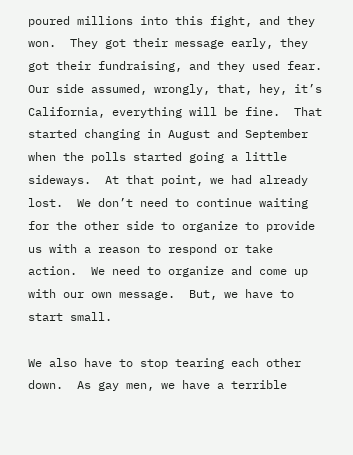poured millions into this fight, and they won.  They got their message early, they got their fundraising, and they used fear.  Our side assumed, wrongly, that, hey, it’s California, everything will be fine.  That started changing in August and September when the polls started going a little sideways.  At that point, we had already lost.  We don’t need to continue waiting for the other side to organize to provide us with a reason to respond or take action.  We need to organize and come up with our own message.  But, we have to start small.

We also have to stop tearing each other down.  As gay men, we have a terrible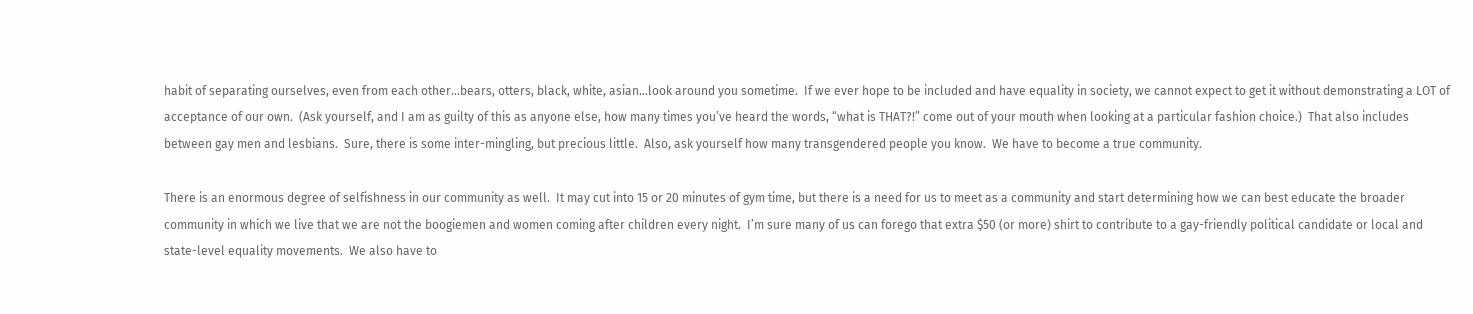habit of separating ourselves, even from each other…bears, otters, black, white, asian…look around you sometime.  If we ever hope to be included and have equality in society, we cannot expect to get it without demonstrating a LOT of acceptance of our own.  (Ask yourself, and I am as guilty of this as anyone else, how many times you’ve heard the words, “what is THAT?!” come out of your mouth when looking at a particular fashion choice.)  That also includes between gay men and lesbians.  Sure, there is some inter-mingling, but precious little.  Also, ask yourself how many transgendered people you know.  We have to become a true community.

There is an enormous degree of selfishness in our community as well.  It may cut into 15 or 20 minutes of gym time, but there is a need for us to meet as a community and start determining how we can best educate the broader community in which we live that we are not the boogiemen and women coming after children every night.  I’m sure many of us can forego that extra $50 (or more) shirt to contribute to a gay-friendly political candidate or local and state-level equality movements.  We also have to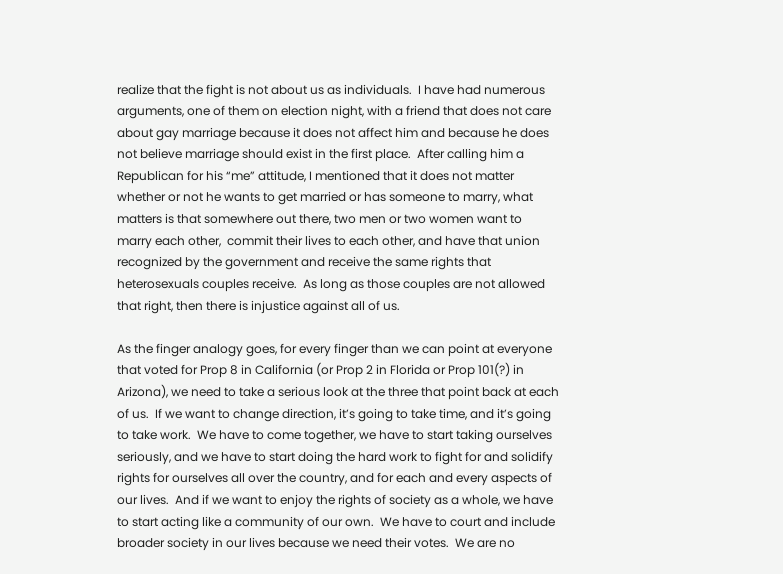realize that the fight is not about us as individuals.  I have had numerous arguments, one of them on election night, with a friend that does not care about gay marriage because it does not affect him and because he does not believe marriage should exist in the first place.  After calling him a Republican for his “me” attitude, I mentioned that it does not matter whether or not he wants to get married or has someone to marry, what matters is that somewhere out there, two men or two women want to marry each other,  commit their lives to each other, and have that union recognized by the government and receive the same rights that heterosexuals couples receive.  As long as those couples are not allowed that right, then there is injustice against all of us.

As the finger analogy goes, for every finger than we can point at everyone that voted for Prop 8 in California (or Prop 2 in Florida or Prop 101(?) in Arizona), we need to take a serious look at the three that point back at each of us.  If we want to change direction, it’s going to take time, and it’s going to take work.  We have to come together, we have to start taking ourselves seriously, and we have to start doing the hard work to fight for and solidify rights for ourselves all over the country, and for each and every aspects of our lives.  And if we want to enjoy the rights of society as a whole, we have to start acting like a community of our own.  We have to court and include broader society in our lives because we need their votes.  We are no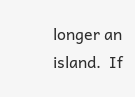longer an island.  If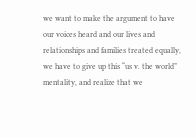we want to make the argument to have our voices heard and our lives and relationships and families treated equally, we have to give up this “us v. the world” mentality, and realize that we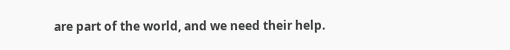are part of the world, and we need their help.